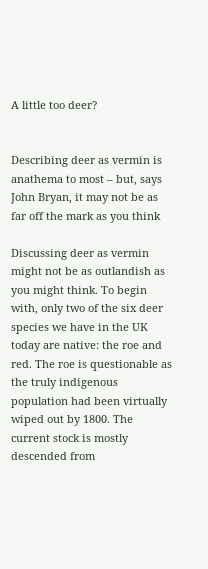A little too deer?


Describing deer as vermin is anathema to most – but, says John Bryan, it may not be as far off the mark as you think

Discussing deer as vermin might not be as outlandish as you might think. To begin with, only two of the six deer species we have in the UK today are native: the roe and red. The roe is questionable as the truly indigenous population had been virtually wiped out by 1800. The current stock is mostly descended from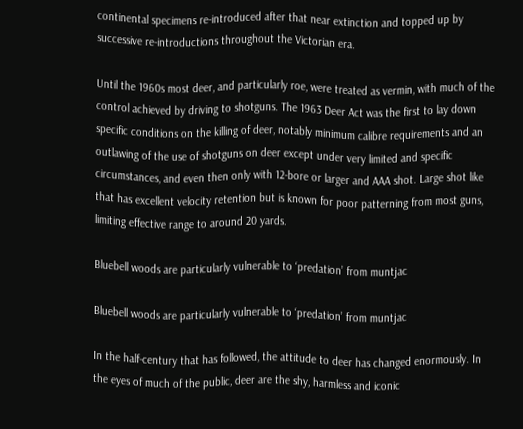continental specimens re-introduced after that near extinction and topped up by successive re-introductions throughout the Victorian era.

Until the 1960s most deer, and particularly roe, were treated as vermin, with much of the control achieved by driving to shotguns. The 1963 Deer Act was the first to lay down specific conditions on the killing of deer, notably minimum calibre requirements and an outlawing of the use of shotguns on deer except under very limited and specific circumstances, and even then only with 12-bore or larger and AAA shot. Large shot like that has excellent velocity retention but is known for poor patterning from most guns, limiting effective range to around 20 yards.

Bluebell woods are particularly vulnerable to ‘predation’ from muntjac

Bluebell woods are particularly vulnerable to ‘predation’ from muntjac

In the half-century that has followed, the attitude to deer has changed enormously. In the eyes of much of the public, deer are the shy, harmless and iconic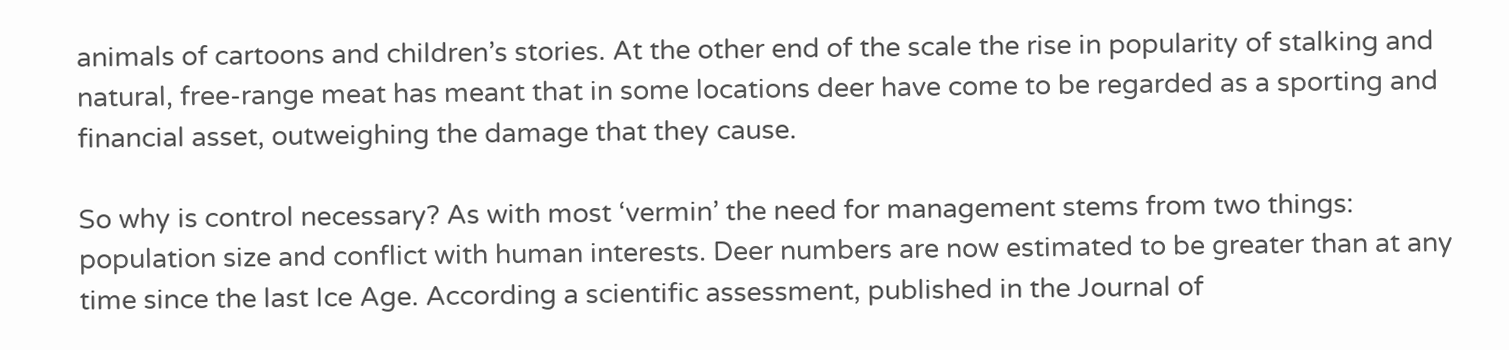animals of cartoons and children’s stories. At the other end of the scale the rise in popularity of stalking and natural, free-range meat has meant that in some locations deer have come to be regarded as a sporting and financial asset, outweighing the damage that they cause.

So why is control necessary? As with most ‘vermin’ the need for management stems from two things: population size and conflict with human interests. Deer numbers are now estimated to be greater than at any time since the last Ice Age. According a scientific assessment, published in the Journal of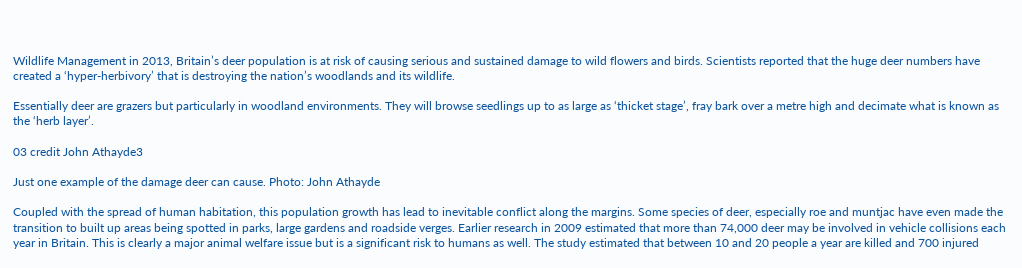Wildlife Management in 2013, Britain’s deer population is at risk of causing serious and sustained damage to wild flowers and birds. Scientists reported that the huge deer numbers have created a ‘hyper-herbivory’ that is destroying the nation’s woodlands and its wildlife.

Essentially deer are grazers but particularly in woodland environments. They will browse seedlings up to as large as ‘thicket stage’, fray bark over a metre high and decimate what is known as the ‘herb layer’.

03 credit John Athayde3

Just one example of the damage deer can cause. Photo: John Athayde

Coupled with the spread of human habitation, this population growth has lead to inevitable conflict along the margins. Some species of deer, especially roe and muntjac have even made the transition to built up areas being spotted in parks, large gardens and roadside verges. Earlier research in 2009 estimated that more than 74,000 deer may be involved in vehicle collisions each year in Britain. This is clearly a major animal welfare issue but is a significant risk to humans as well. The study estimated that between 10 and 20 people a year are killed and 700 injured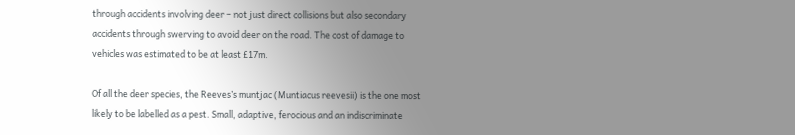through accidents involving deer – not just direct collisions but also secondary accidents through swerving to avoid deer on the road. The cost of damage to vehicles was estimated to be at least £17m.

Of all the deer species, the Reeves’s muntjac (Muntiacus reevesii) is the one most likely to be labelled as a pest. Small, adaptive, ferocious and an indiscriminate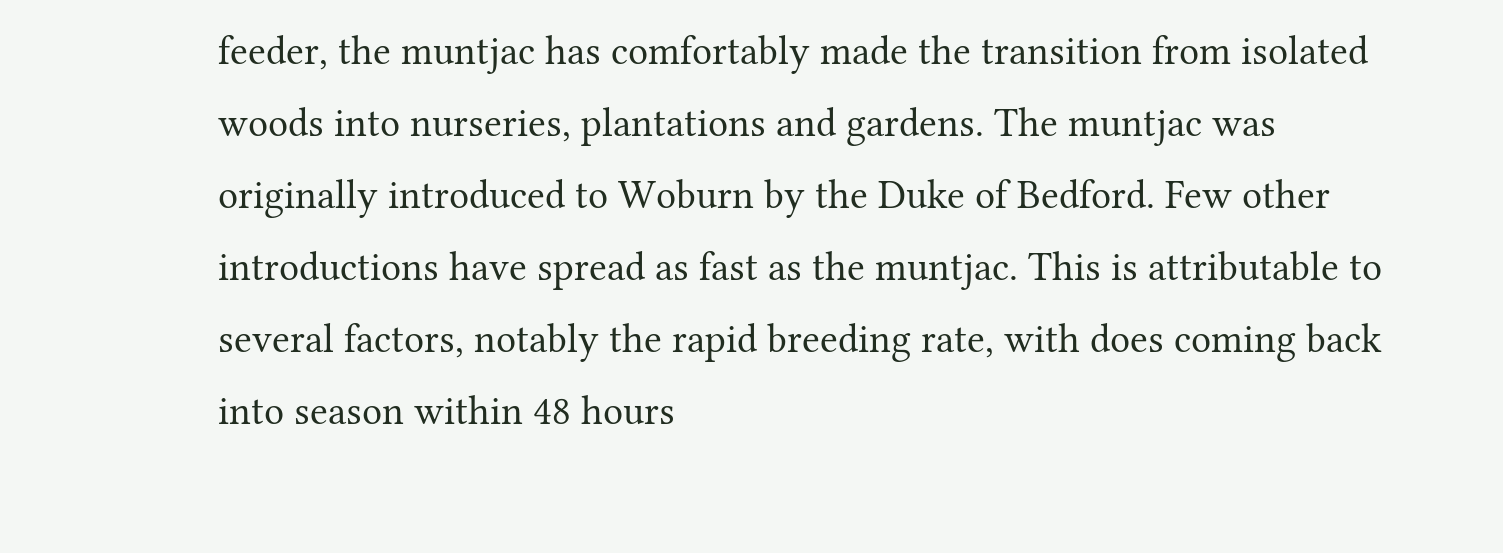feeder, the muntjac has comfortably made the transition from isolated woods into nurseries, plantations and gardens. The muntjac was originally introduced to Woburn by the Duke of Bedford. Few other introductions have spread as fast as the muntjac. This is attributable to several factors, notably the rapid breeding rate, with does coming back into season within 48 hours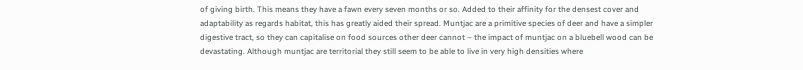of giving birth. This means they have a fawn every seven months or so. Added to their affinity for the densest cover and adaptability as regards habitat, this has greatly aided their spread. Muntjac are a primitive species of deer and have a simpler digestive tract, so they can capitalise on food sources other deer cannot – the impact of muntjac on a bluebell wood can be devastating. Although muntjac are territorial they still seem to be able to live in very high densities where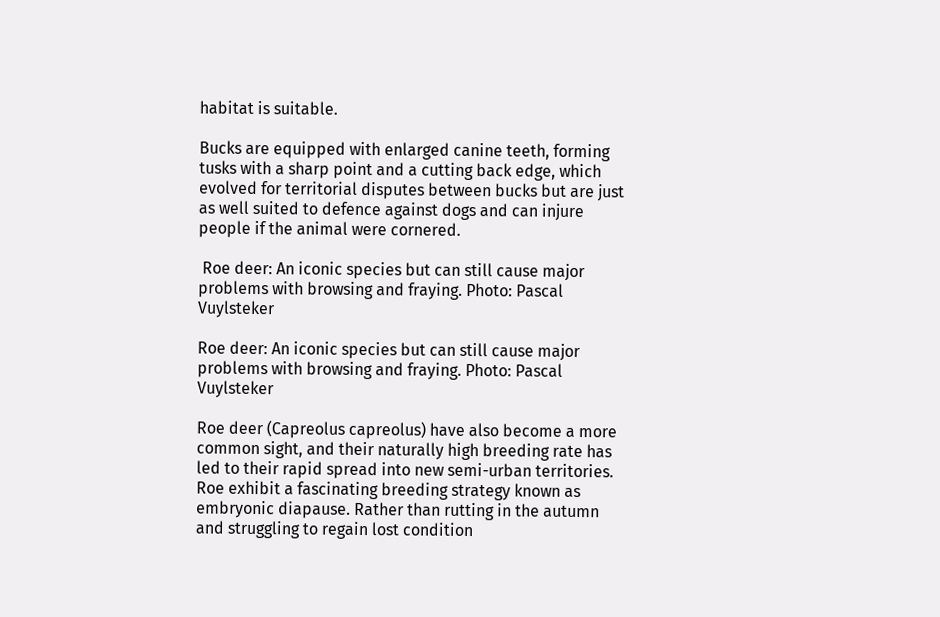habitat is suitable.

Bucks are equipped with enlarged canine teeth, forming tusks with a sharp point and a cutting back edge, which evolved for territorial disputes between bucks but are just as well suited to defence against dogs and can injure people if the animal were cornered.

 Roe deer: An iconic species but can still cause major problems with browsing and fraying. Photo: Pascal Vuylsteker

Roe deer: An iconic species but can still cause major problems with browsing and fraying. Photo: Pascal Vuylsteker

Roe deer (Capreolus capreolus) have also become a more common sight, and their naturally high breeding rate has led to their rapid spread into new semi-urban territories. Roe exhibit a fascinating breeding strategy known as embryonic diapause. Rather than rutting in the autumn and struggling to regain lost condition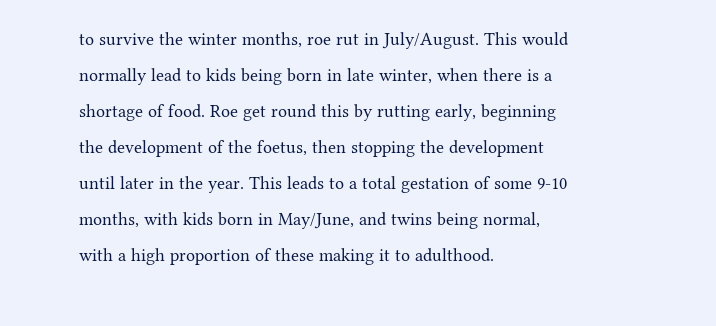to survive the winter months, roe rut in July/August. This would normally lead to kids being born in late winter, when there is a shortage of food. Roe get round this by rutting early, beginning the development of the foetus, then stopping the development until later in the year. This leads to a total gestation of some 9-10 months, with kids born in May/June, and twins being normal, with a high proportion of these making it to adulthood.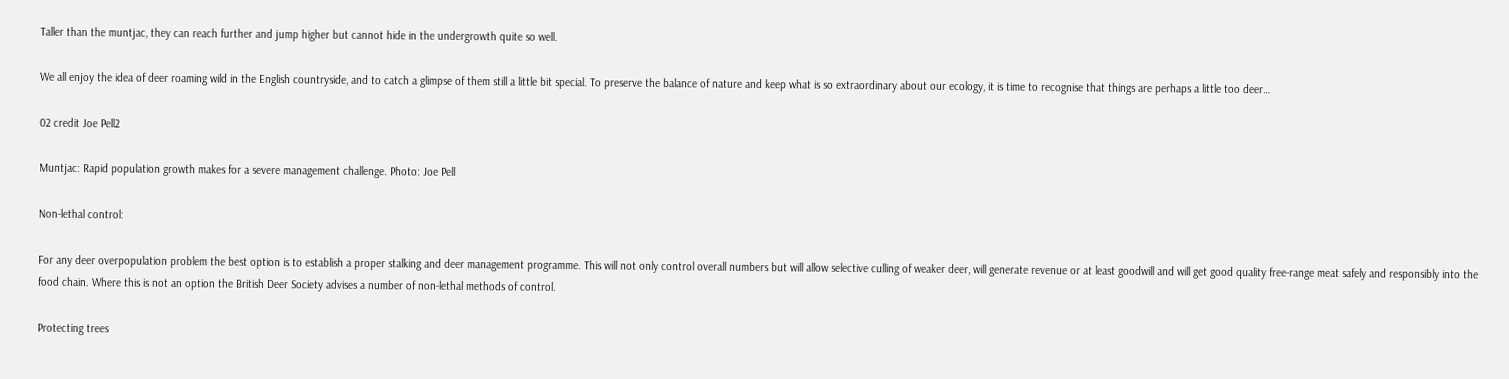Taller than the muntjac, they can reach further and jump higher but cannot hide in the undergrowth quite so well.

We all enjoy the idea of deer roaming wild in the English countryside, and to catch a glimpse of them still a little bit special. To preserve the balance of nature and keep what is so extraordinary about our ecology, it is time to recognise that things are perhaps a little too deer…

02 credit Joe Pell2

Muntjac: Rapid population growth makes for a severe management challenge. Photo: Joe Pell

Non-lethal control:

For any deer overpopulation problem the best option is to establish a proper stalking and deer management programme. This will not only control overall numbers but will allow selective culling of weaker deer, will generate revenue or at least goodwill and will get good quality free-range meat safely and responsibly into the food chain. Where this is not an option the British Deer Society advises a number of non-lethal methods of control.

Protecting trees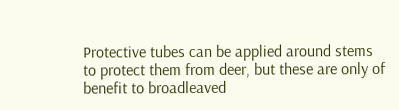Protective tubes can be applied around stems to protect them from deer, but these are only of benefit to broadleaved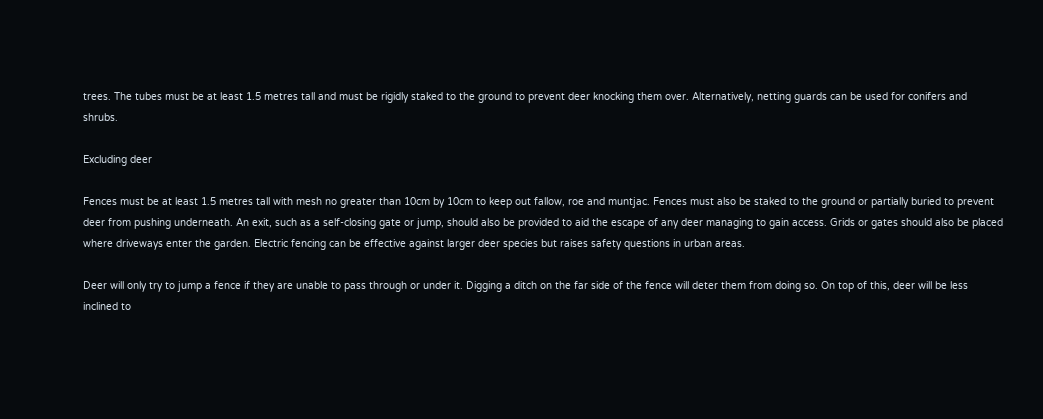trees. The tubes must be at least 1.5 metres tall and must be rigidly staked to the ground to prevent deer knocking them over. Alternatively, netting guards can be used for conifers and shrubs.

Excluding deer

Fences must be at least 1.5 metres tall with mesh no greater than 10cm by 10cm to keep out fallow, roe and muntjac. Fences must also be staked to the ground or partially buried to prevent deer from pushing underneath. An exit, such as a self-closing gate or jump, should also be provided to aid the escape of any deer managing to gain access. Grids or gates should also be placed where driveways enter the garden. Electric fencing can be effective against larger deer species but raises safety questions in urban areas.

Deer will only try to jump a fence if they are unable to pass through or under it. Digging a ditch on the far side of the fence will deter them from doing so. On top of this, deer will be less inclined to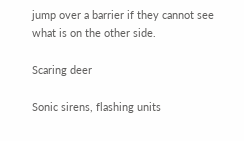jump over a barrier if they cannot see what is on the other side.

Scaring deer

Sonic sirens, flashing units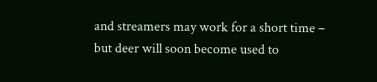and streamers may work for a short time – but deer will soon become used to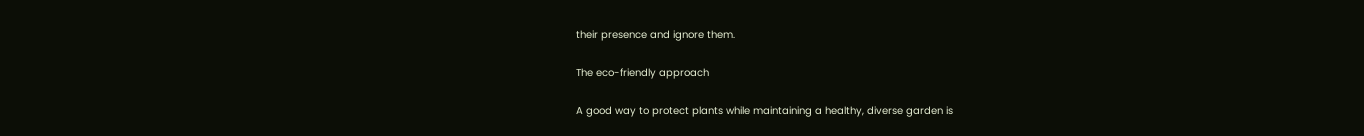their presence and ignore them.

The eco-friendly approach

A good way to protect plants while maintaining a healthy, diverse garden is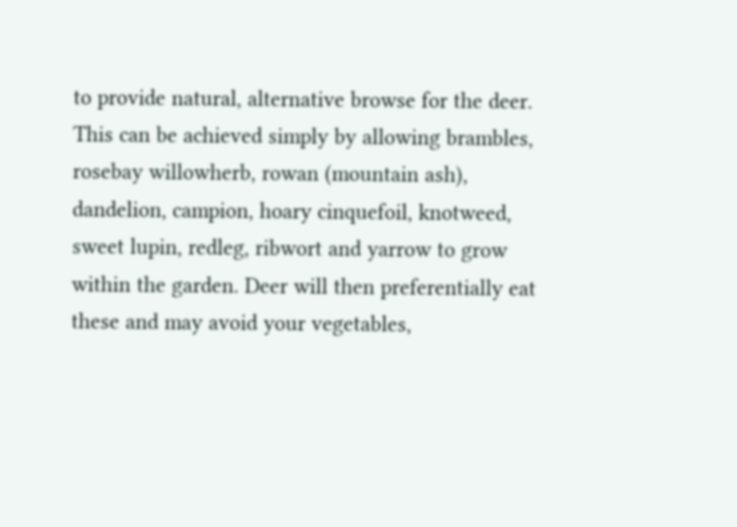to provide natural, alternative browse for the deer. This can be achieved simply by allowing brambles, rosebay willowherb, rowan (mountain ash), dandelion, campion, hoary cinquefoil, knotweed, sweet lupin, redleg, ribwort and yarrow to grow within the garden. Deer will then preferentially eat these and may avoid your vegetables,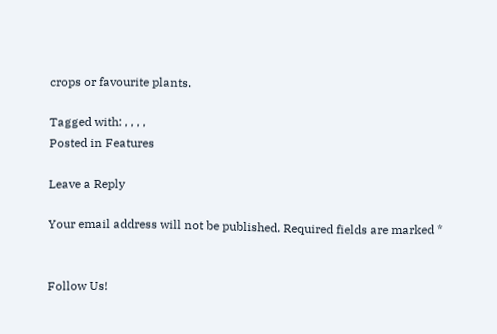crops or favourite plants.

Tagged with: , , , ,
Posted in Features

Leave a Reply

Your email address will not be published. Required fields are marked *


Follow Us!